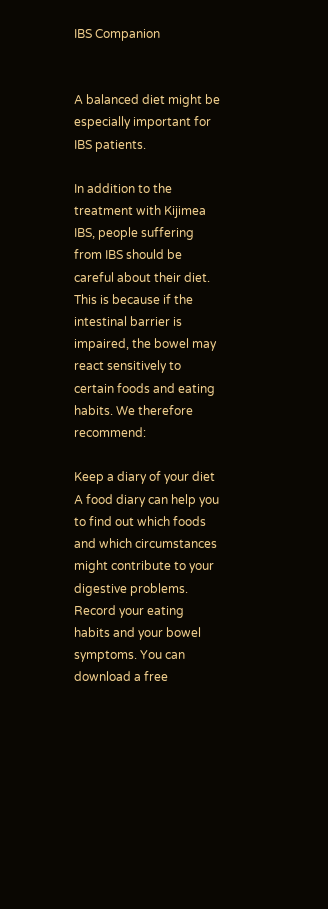IBS Companion


A balanced diet might be especially important for IBS patients.

In addition to the treatment with Kijimea IBS, people suffering from IBS should be careful about their diet. This is because if the intestinal barrier is impaired, the bowel may react sensitively to certain foods and eating habits. We therefore recommend:

Keep a diary of your diet
A food diary can help you to find out which foods and which circumstances might contribute to your digestive problems. Record your eating habits and your bowel symptoms. You can download a free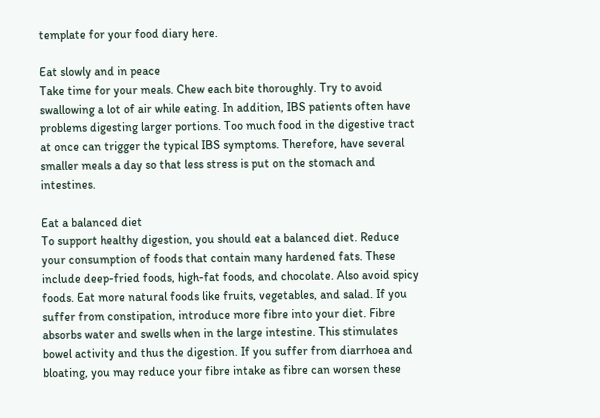template for your food diary here.

Eat slowly and in peace
Take time for your meals. Chew each bite thoroughly. Try to avoid swallowing a lot of air while eating. In addition, IBS patients often have problems digesting larger portions. Too much food in the digestive tract at once can trigger the typical IBS symptoms. Therefore, have several smaller meals a day so that less stress is put on the stomach and intestines.

Eat a balanced diet
To support healthy digestion, you should eat a balanced diet. Reduce your consumption of foods that contain many hardened fats. These include deep-fried foods, high-fat foods, and chocolate. Also avoid spicy foods. Eat more natural foods like fruits, vegetables, and salad. If you suffer from constipation, introduce more fibre into your diet. Fibre absorbs water and swells when in the large intestine. This stimulates bowel activity and thus the digestion. If you suffer from diarrhoea and bloating, you may reduce your fibre intake as fibre can worsen these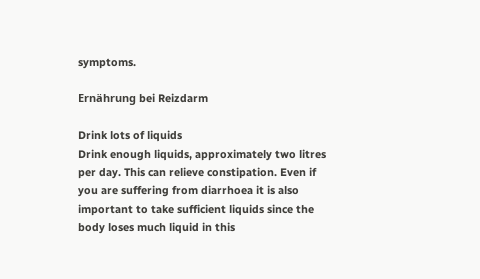symptoms.

Ernährung bei Reizdarm

Drink lots of liquids
Drink enough liquids, approximately two litres per day. This can relieve constipation. Even if you are suffering from diarrhoea it is also important to take sufficient liquids since the body loses much liquid in this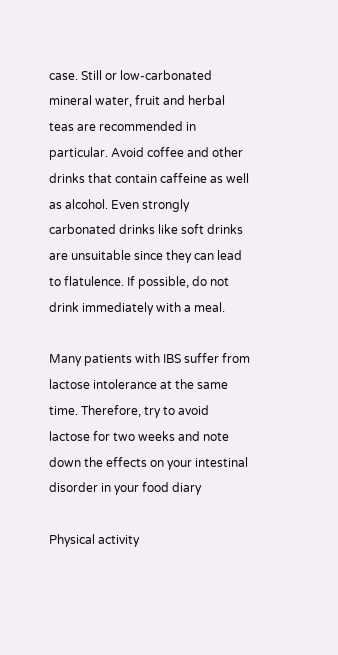case. Still or low-carbonated mineral water, fruit and herbal teas are recommended in particular. Avoid coffee and other drinks that contain caffeine as well as alcohol. Even strongly carbonated drinks like soft drinks are unsuitable since they can lead to flatulence. If possible, do not drink immediately with a meal.

Many patients with IBS suffer from lactose intolerance at the same time. Therefore, try to avoid lactose for two weeks and note down the effects on your intestinal disorder in your food diary

Physical activity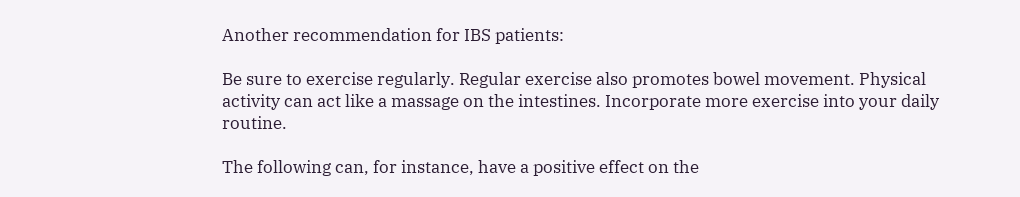Another recommendation for IBS patients:

Be sure to exercise regularly. Regular exercise also promotes bowel movement. Physical activity can act like a massage on the intestines. Incorporate more exercise into your daily routine.

The following can, for instance, have a positive effect on the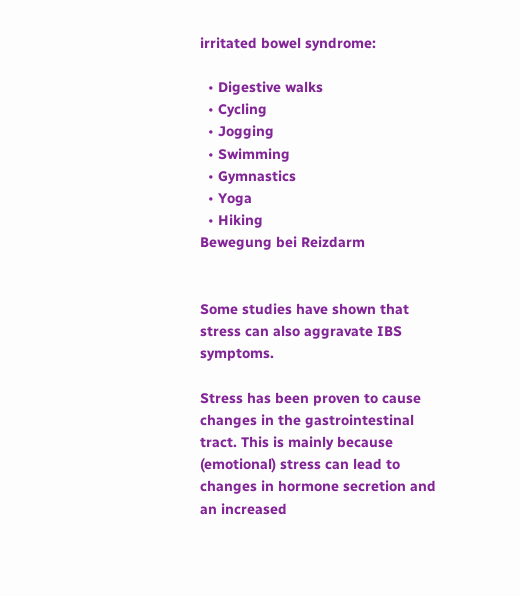irritated bowel syndrome:

  • Digestive walks
  • Cycling
  • Jogging
  • Swimming
  • Gymnastics
  • Yoga
  • Hiking
Bewegung bei Reizdarm


Some studies have shown that stress can also aggravate IBS symptoms.

Stress has been proven to cause changes in the gastrointestinal tract. This is mainly because (emotional) stress can lead to changes in hormone secretion and an increased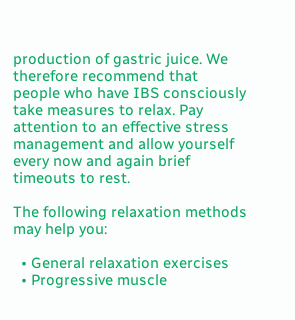production of gastric juice. We therefore recommend that people who have IBS consciously take measures to relax. Pay attention to an effective stress management and allow yourself every now and again brief timeouts to rest.

The following relaxation methods may help you:

  • General relaxation exercises
  • Progressive muscle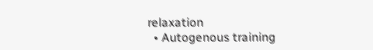relaxation
  • Autogenous training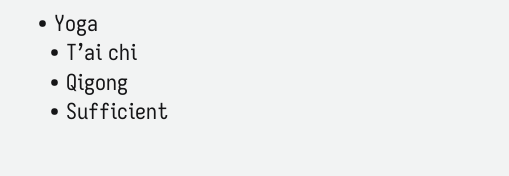• Yoga
  • T’ai chi
  • Qigong
  • Sufficient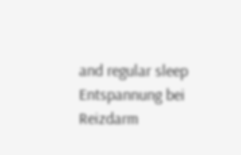and regular sleep
Entspannung bei Reizdarm